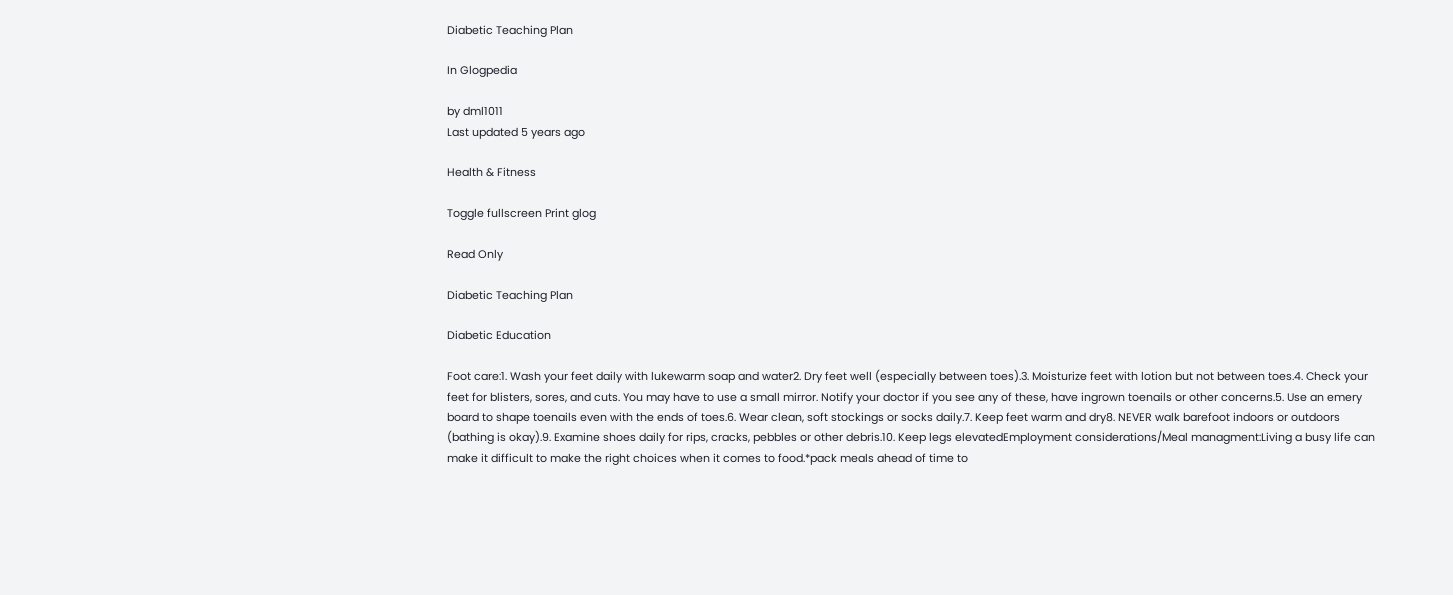Diabetic Teaching Plan

In Glogpedia

by dml1011
Last updated 5 years ago

Health & Fitness

Toggle fullscreen Print glog

Read Only

Diabetic Teaching Plan

Diabetic Education

Foot care:1. Wash your feet daily with lukewarm soap and water2. Dry feet well (especially between toes).3. Moisturize feet with lotion but not between toes.4. Check your feet for blisters, sores, and cuts. You may have to use a small mirror. Notify your doctor if you see any of these, have ingrown toenails or other concerns.5. Use an emery board to shape toenails even with the ends of toes.6. Wear clean, soft stockings or socks daily.7. Keep feet warm and dry8. NEVER walk barefoot indoors or outdoors (bathing is okay).9. Examine shoes daily for rips, cracks, pebbles or other debris.10. Keep legs elevatedEmployment considerations/Meal managment:Living a busy life can make it difficult to make the right choices when it comes to food.*pack meals ahead of time to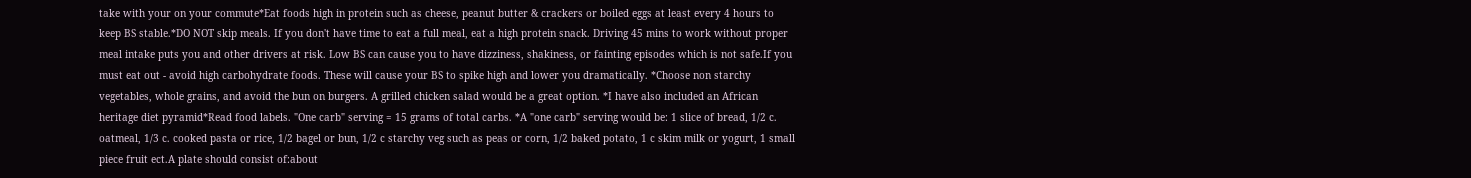take with your on your commute*Eat foods high in protein such as cheese, peanut butter & crackers or boiled eggs at least every 4 hours to keep BS stable.*DO NOT skip meals. If you don't have time to eat a full meal, eat a high protein snack. Driving 45 mins to work without proper meal intake puts you and other drivers at risk. Low BS can cause you to have dizziness, shakiness, or fainting episodes which is not safe.If you must eat out - avoid high carbohydrate foods. These will cause your BS to spike high and lower you dramatically. *Choose non starchy vegetables, whole grains, and avoid the bun on burgers. A grilled chicken salad would be a great option. *I have also included an African heritage diet pyramid*Read food labels. "One carb" serving = 15 grams of total carbs. *A "one carb" serving would be: 1 slice of bread, 1/2 c. oatmeal, 1/3 c. cooked pasta or rice, 1/2 bagel or bun, 1/2 c starchy veg such as peas or corn, 1/2 baked potato, 1 c skim milk or yogurt, 1 small piece fruit ect.A plate should consist of:about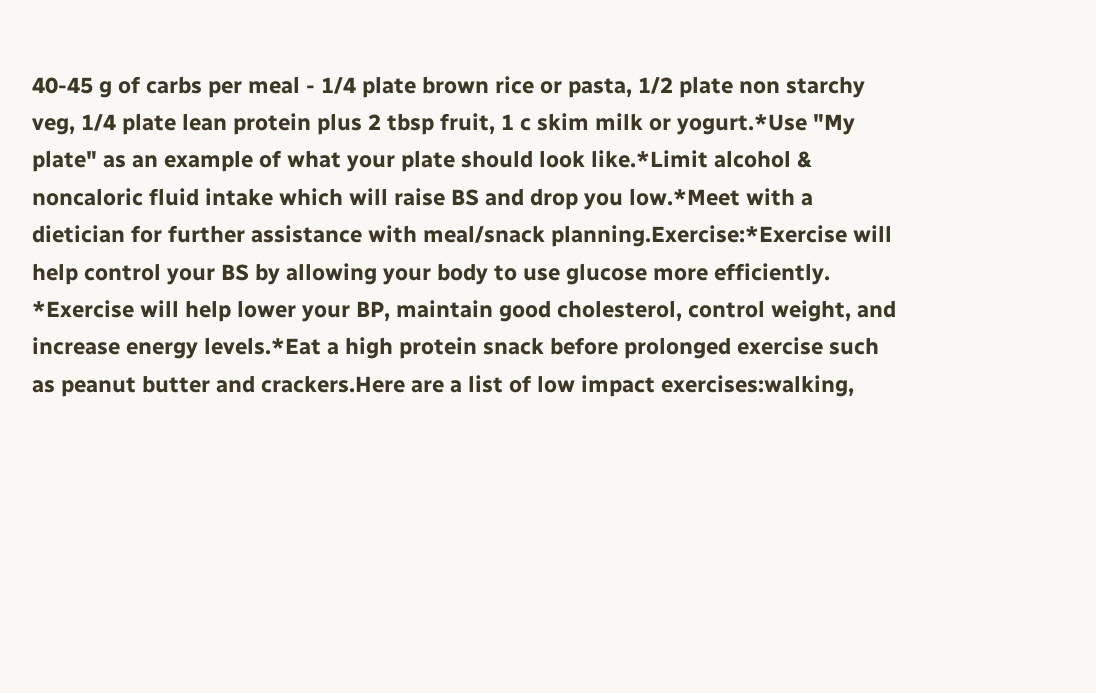40-45 g of carbs per meal - 1/4 plate brown rice or pasta, 1/2 plate non starchy veg, 1/4 plate lean protein plus 2 tbsp fruit, 1 c skim milk or yogurt.*Use "My plate" as an example of what your plate should look like.*Limit alcohol & noncaloric fluid intake which will raise BS and drop you low.*Meet with a dietician for further assistance with meal/snack planning.Exercise:*Exercise will help control your BS by allowing your body to use glucose more efficiently. *Exercise will help lower your BP, maintain good cholesterol, control weight, and increase energy levels.*Eat a high protein snack before prolonged exercise such as peanut butter and crackers.Here are a list of low impact exercises:walking,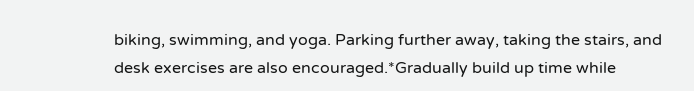biking, swimming, and yoga. Parking further away, taking the stairs, and desk exercises are also encouraged.*Gradually build up time while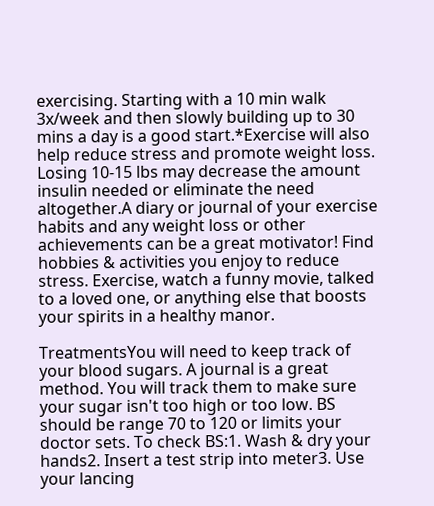exercising. Starting with a 10 min walk 3x/week and then slowly building up to 30 mins a day is a good start.*Exercise will also help reduce stress and promote weight loss. Losing 10-15 lbs may decrease the amount insulin needed or eliminate the need altogether.A diary or journal of your exercise habits and any weight loss or other achievements can be a great motivator! Find hobbies & activities you enjoy to reduce stress. Exercise, watch a funny movie, talked to a loved one, or anything else that boosts your spirits in a healthy manor.

TreatmentsYou will need to keep track of your blood sugars. A journal is a great method. You will track them to make sure your sugar isn't too high or too low. BS should be range 70 to 120 or limits your doctor sets. To check BS:1. Wash & dry your hands2. Insert a test strip into meter3. Use your lancing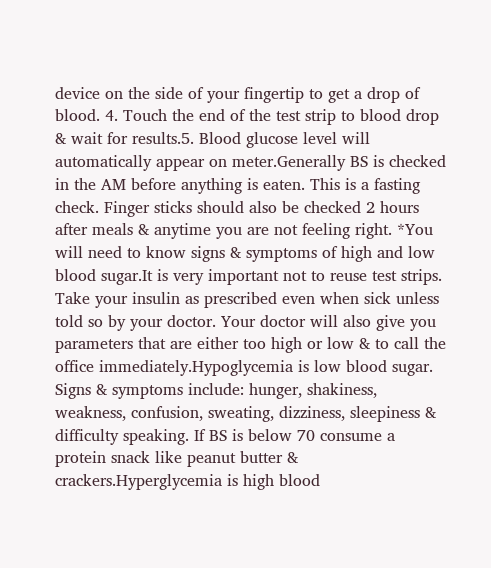device on the side of your fingertip to get a drop of blood. 4. Touch the end of the test strip to blood drop & wait for results.5. Blood glucose level will automatically appear on meter.Generally BS is checked in the AM before anything is eaten. This is a fasting check. Finger sticks should also be checked 2 hours after meals & anytime you are not feeling right. *You will need to know signs & symptoms of high and low blood sugar.It is very important not to reuse test strips. Take your insulin as prescribed even when sick unless told so by your doctor. Your doctor will also give you parameters that are either too high or low & to call the office immediately.Hypoglycemia is low blood sugar. Signs & symptoms include: hunger, shakiness, weakness, confusion, sweating, dizziness, sleepiness & difficulty speaking. If BS is below 70 consume a protein snack like peanut butter & crackers.Hyperglycemia is high blood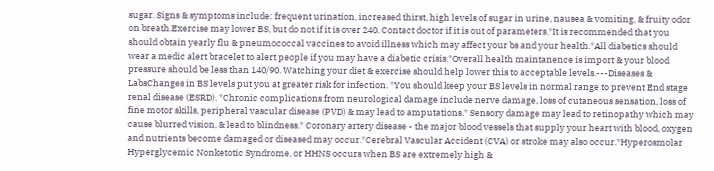sugar. Signs & symptoms include: frequent urination, increased thirst, high levels of sugar in urine, nausea & vomiting, & fruity odor on breath.Exercise may lower BS, but do not if it is over 240. Contact doctor if it is out of parameters.*It is recommended that you should obtain yearly flu & pneumococcal vaccines to avoid illness which may affect your bs and your health.*All diabetics should wear a medic alert bracelet to alert people if you may have a diabetic crisis.*Overall health maintanence is import & your blood pressure should be less than 140/90. Watching your diet & exercise should help lower this to acceptable levels.---Diseases & LabsChanges in BS levels put you at greater risk for infection. *You should keep your BS levels in normal range to prevent End stage renal disease (ESRD). *Chronic complications from neurological damage include nerve damage, loss of cutaneous sensation, loss of fine motor skills, peripheral vascular disease (PVD) & may lead to amputations.* Sensory damage may lead to retinopathy which may cause blurred vision, & lead to blindness.* Coronary artery disease - the major blood vessels that supply your heart with blood, oxygen and nutrients become damaged or diseased may occur.*Cerebral Vascular Accident (CVA) or stroke may also occur.*Hyperosmolar Hyperglycemic Nonketotic Syndrome, or HHNS occurs when BS are extremely high &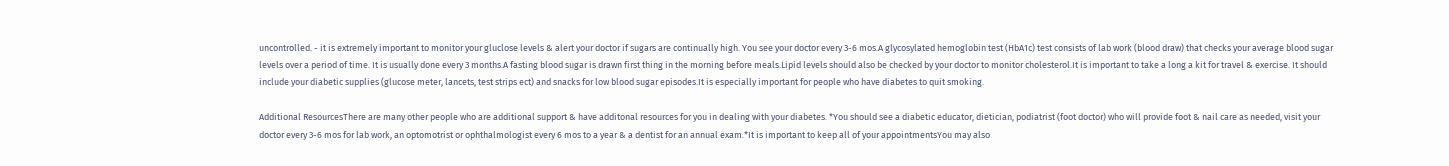uncontrolled. - it is extremely important to monitor your gluclose levels & alert your doctor if sugars are continually high. You see your doctor every 3-6 mos.A glycosylated hemoglobin test (HbA1c) test consists of lab work (blood draw) that checks your average blood sugar levels over a period of time. It is usually done every 3 months.A fasting blood sugar is drawn first thing in the morning before meals.Lipid levels should also be checked by your doctor to monitor cholesterol.It is important to take a long a kit for travel & exercise. It should include your diabetic supplies (glucose meter, lancets, test strips ect) and snacks for low blood sugar episodes.It is especially important for people who have diabetes to quit smoking.

Additional ResourcesThere are many other people who are additional support & have additonal resources for you in dealing with your diabetes. *You should see a diabetic educator, dietician, podiatrist (foot doctor) who will provide foot & nail care as needed, visit your doctor every 3-6 mos for lab work, an optomotrist or ophthalmologist every 6 mos to a year & a dentist for an annual exam.*It is important to keep all of your appointmentsYou may also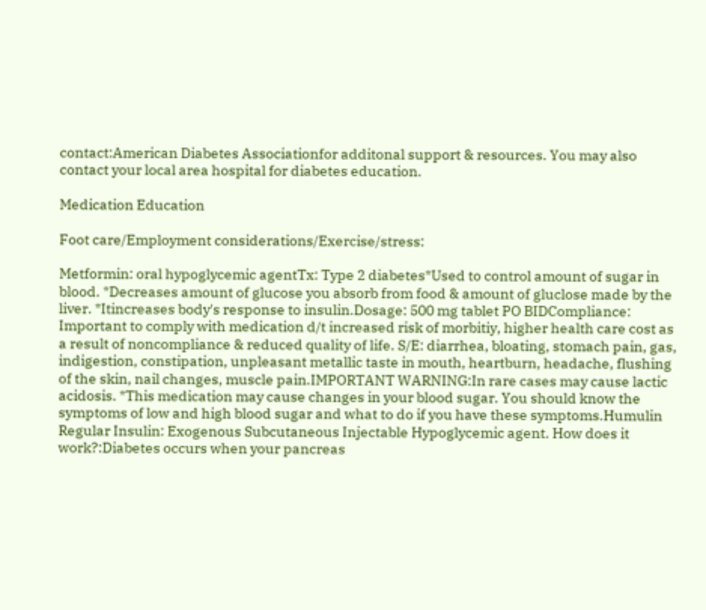contact:American Diabetes Associationfor additonal support & resources. You may also contact your local area hospital for diabetes education.

Medication Education

Foot care/Employment considerations/Exercise/stress:

Metformin: oral hypoglycemic agentTx: Type 2 diabetes*Used to control amount of sugar in blood. *Decreases amount of glucose you absorb from food & amount of gluclose made by the liver. *Itincreases body's response to insulin.Dosage: 500 mg tablet PO BIDCompliance: Important to comply with medication d/t increased risk of morbitiy, higher health care cost as a result of noncompliance & reduced quality of life. S/E: diarrhea, bloating, stomach pain, gas, indigestion, constipation, unpleasant metallic taste in mouth, heartburn, headache, flushing of the skin, nail changes, muscle pain.IMPORTANT WARNING:In rare cases may cause lactic acidosis. *This medication may cause changes in your blood sugar. You should know the symptoms of low and high blood sugar and what to do if you have these symptoms.Humulin Regular Insulin: Exogenous Subcutaneous Injectable Hypoglycemic agent. How does it work?:Diabetes occurs when your pancreas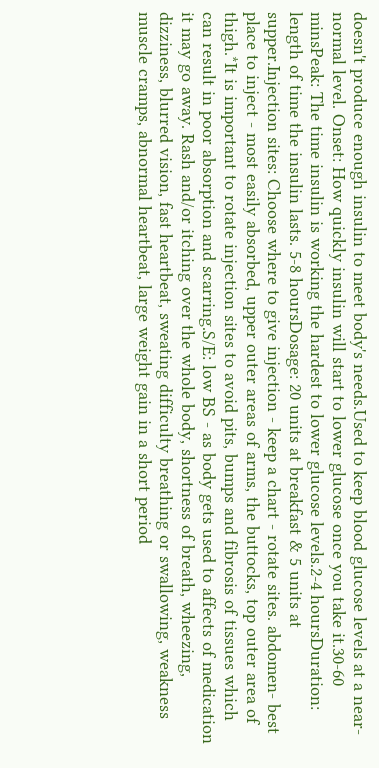doesn't produce enough insulin to meet body's needs.Used to keep blood glucose levels at a near-normal level. Onset: How quickly insulin will start to lower glucose once you take it.30-60 minsPeak: The time insulin is working the hardest to lower glucose levels.2-4 hoursDuration: length of time the insulin lasts. 5-8 hoursDosage: 20 units at breakfast & 5 units at supper.Injection sites: Choose where to give injection - keep a chart - rotate sites. abdomen- best place to inject - most easily absorbed, upper outer areas of arms, the buttocks, top outer area of thigh.*It is important to rotate injection sites to avoid pits, bumps and fibrosis of tissues which can result in poor absorption and scarring.S/E: low BS - as body gets used to affects of medication it may go away. Rash and/or itching over the whole body, shortness of breath, wheezing, dizziness, blurred vision, fast heartbeat, sweating difficulty breathing or swallowing, weakness muscle cramps, abnormal heartbeat, large weight gain in a short period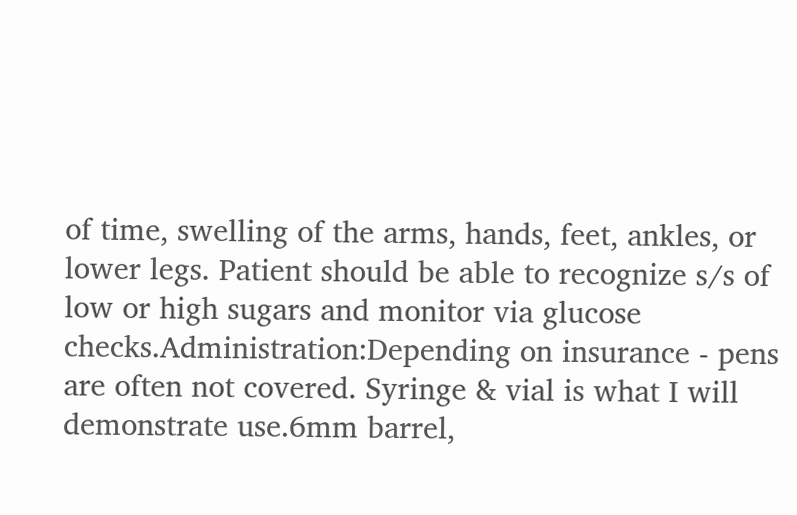of time, swelling of the arms, hands, feet, ankles, or lower legs. Patient should be able to recognize s/s of low or high sugars and monitor via glucose checks.Administration:Depending on insurance - pens are often not covered. Syringe & vial is what I will demonstrate use.6mm barrel,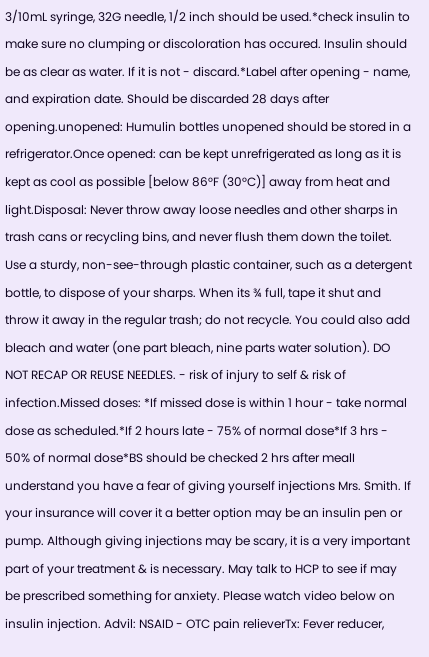3/10mL syringe, 32G needle, 1/2 inch should be used.*check insulin to make sure no clumping or discoloration has occured. Insulin should be as clear as water. If it is not - discard.*Label after opening - name, and expiration date. Should be discarded 28 days after opening.unopened: Humulin bottles unopened should be stored in a refrigerator.Once opened: can be kept unrefrigerated as long as it is kept as cool as possible [below 86°F (30°C)] away from heat and light.Disposal: Never throw away loose needles and other sharps in trash cans or recycling bins, and never flush them down the toilet. Use a sturdy, non-see-through plastic container, such as a detergent bottle, to dispose of your sharps. When its ¾ full, tape it shut and throw it away in the regular trash; do not recycle. You could also add bleach and water (one part bleach, nine parts water solution). DO NOT RECAP OR REUSE NEEDLES. - risk of injury to self & risk of infection.Missed doses: *If missed dose is within 1 hour - take normal dose as scheduled.*If 2 hours late - 75% of normal dose*If 3 hrs - 50% of normal dose*BS should be checked 2 hrs after mealI understand you have a fear of giving yourself injections Mrs. Smith. If your insurance will cover it a better option may be an insulin pen or pump. Although giving injections may be scary, it is a very important part of your treatment & is necessary. May talk to HCP to see if may be prescribed something for anxiety. Please watch video below on insulin injection. Advil: NSAID - OTC pain relieverTx: Fever reducer,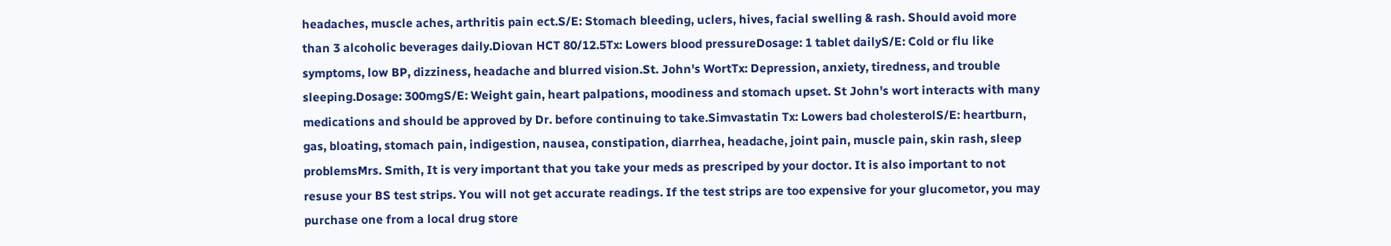headaches, muscle aches, arthritis pain ect.S/E: Stomach bleeding, uclers, hives, facial swelling & rash. Should avoid more than 3 alcoholic beverages daily.Diovan HCT 80/12.5Tx: Lowers blood pressureDosage: 1 tablet dailyS/E: Cold or flu like symptoms, low BP, dizziness, headache and blurred vision.St. John's WortTx: Depression, anxiety, tiredness, and trouble sleeping.Dosage: 300mgS/E: Weight gain, heart palpations, moodiness and stomach upset. St John's wort interacts with many medications and should be approved by Dr. before continuing to take.Simvastatin Tx: Lowers bad cholesterolS/E: heartburn, gas, bloating, stomach pain, indigestion, nausea, constipation, diarrhea, headache, joint pain, muscle pain, skin rash, sleep problemsMrs. Smith, It is very important that you take your meds as prescriped by your doctor. It is also important to not resuse your BS test strips. You will not get accurate readings. If the test strips are too expensive for your glucometor, you may purchase one from a local drug store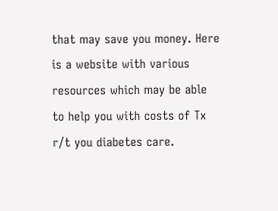that may save you money. Here is a website with various resources which may be able to help you with costs of Tx r/t you diabetes care.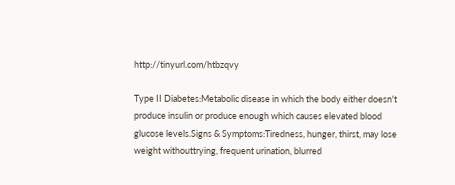http://tinyurl.com/htbzqvy

Type II Diabetes:Metabolic disease in which the body either doesn't produce insulin or produce enough which causes elevated blood glucose levels.Signs & Symptoms:Tiredness, hunger, thirst, may lose weight withouttrying, frequent urination, blurred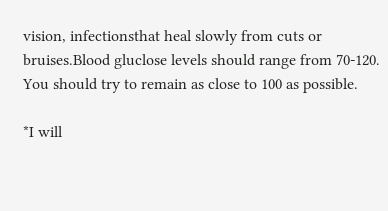vision, infectionsthat heal slowly from cuts or bruises.Blood gluclose levels should range from 70-120. You should try to remain as close to 100 as possible.

*I will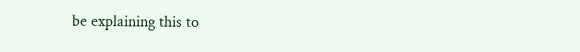be explaining this to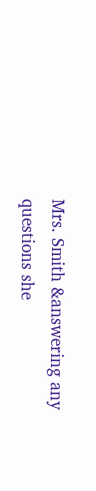Mrs. Smith &answering any questions she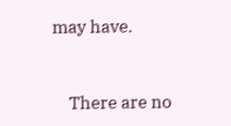may have.


    There are no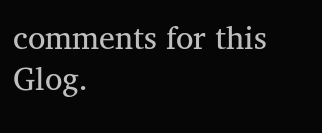comments for this Glog.